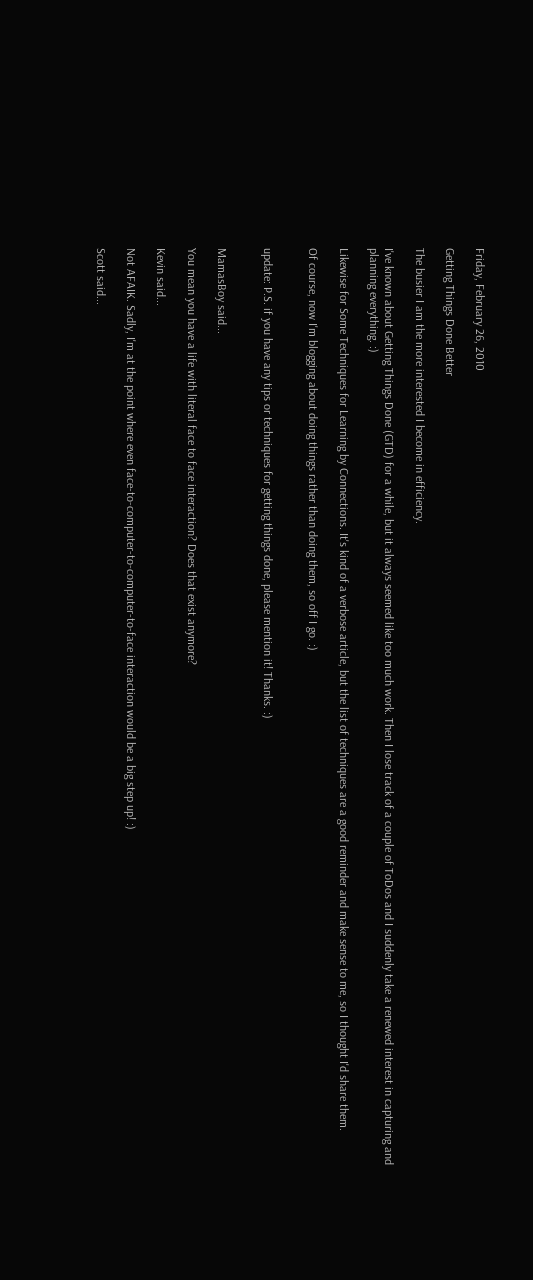Friday, February 26, 2010

Getting Things Done Better

The busier I am the more interested I become in efficiency.

I've known about Getting Things Done (GTD) for a while, but it always seemed like too much work. Then I lose track of a couple of ToDos and I suddenly take a renewed interest in capturing and planning everything. :)

Likewise for Some Techniques for Learning by Connections. It's kind of a verbose article, but the list of techniques are a good reminder and make sense to me, so I thought I'd share them.

Of course, now I'm blogging about doing things rather than doing them, so off I go. :)


update: P.S. if you have any tips or techniques for getting things done, please mention it! Thanks. :)


MamasBoy said...

You mean you have a life with literal face to face interaction? Does that exist anymore?

Kevin said...

Not AFAIK. Sadly, I'm at the point where even face-to-computer-to-computer-to-face interaction would be a big step up! :)

Scott said...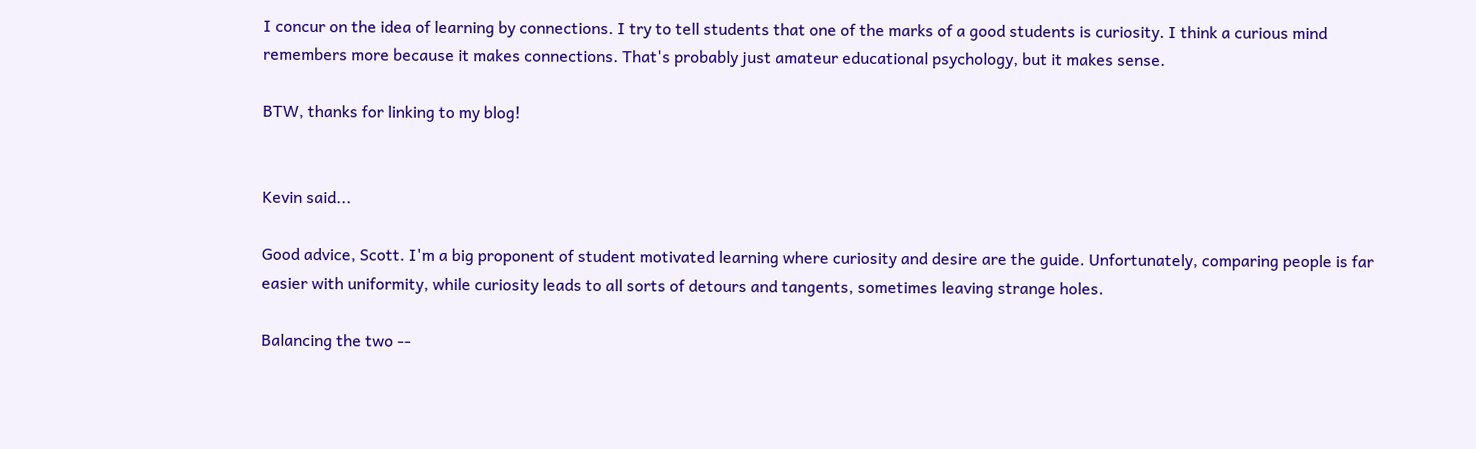I concur on the idea of learning by connections. I try to tell students that one of the marks of a good students is curiosity. I think a curious mind remembers more because it makes connections. That's probably just amateur educational psychology, but it makes sense.

BTW, thanks for linking to my blog!


Kevin said...

Good advice, Scott. I'm a big proponent of student motivated learning where curiosity and desire are the guide. Unfortunately, comparing people is far easier with uniformity, while curiosity leads to all sorts of detours and tangents, sometimes leaving strange holes.

Balancing the two --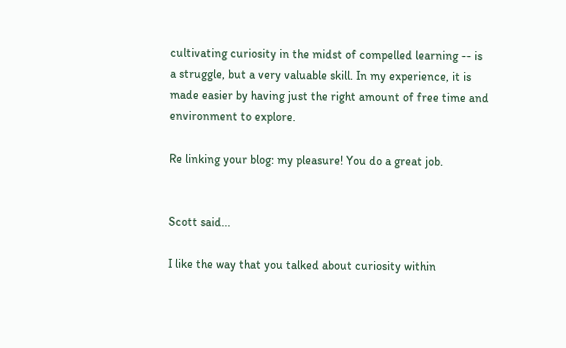cultivating curiosity in the midst of compelled learning -- is a struggle, but a very valuable skill. In my experience, it is made easier by having just the right amount of free time and environment to explore.

Re linking your blog: my pleasure! You do a great job.


Scott said...

I like the way that you talked about curiosity within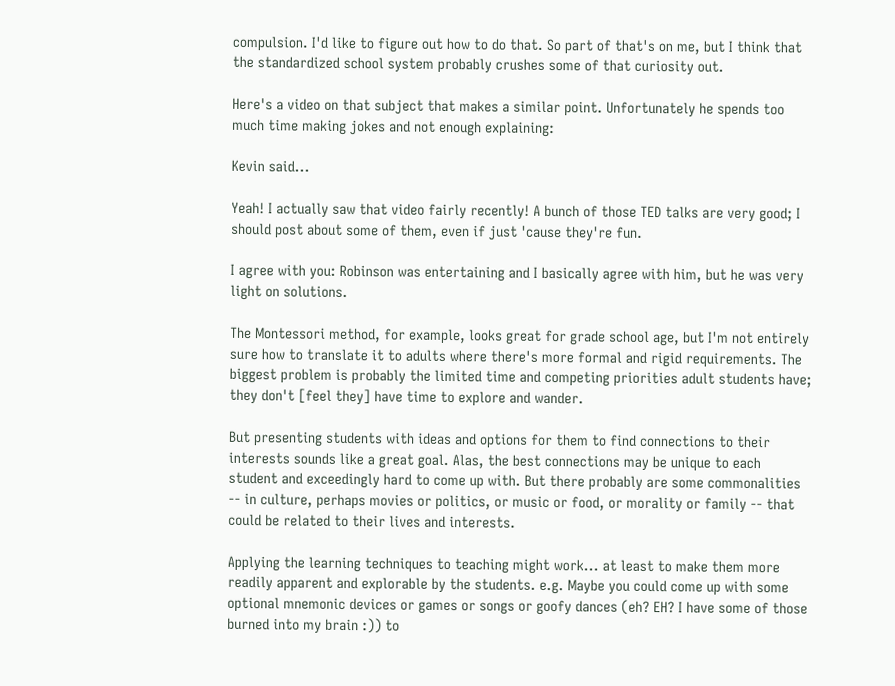compulsion. I'd like to figure out how to do that. So part of that's on me, but I think that the standardized school system probably crushes some of that curiosity out.

Here's a video on that subject that makes a similar point. Unfortunately he spends too much time making jokes and not enough explaining:

Kevin said...

Yeah! I actually saw that video fairly recently! A bunch of those TED talks are very good; I should post about some of them, even if just 'cause they're fun.

I agree with you: Robinson was entertaining and I basically agree with him, but he was very light on solutions.

The Montessori method, for example, looks great for grade school age, but I'm not entirely sure how to translate it to adults where there's more formal and rigid requirements. The biggest problem is probably the limited time and competing priorities adult students have; they don't [feel they] have time to explore and wander.

But presenting students with ideas and options for them to find connections to their interests sounds like a great goal. Alas, the best connections may be unique to each student and exceedingly hard to come up with. But there probably are some commonalities -- in culture, perhaps movies or politics, or music or food, or morality or family -- that could be related to their lives and interests.

Applying the learning techniques to teaching might work... at least to make them more readily apparent and explorable by the students. e.g. Maybe you could come up with some optional mnemonic devices or games or songs or goofy dances (eh? EH? I have some of those burned into my brain :)) to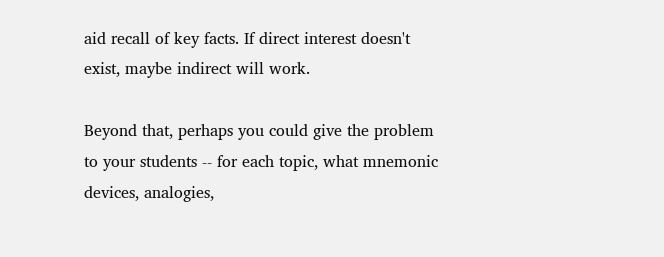aid recall of key facts. If direct interest doesn't exist, maybe indirect will work.

Beyond that, perhaps you could give the problem to your students -- for each topic, what mnemonic devices, analogies,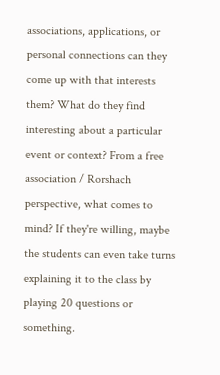associations, applications, or personal connections can they come up with that interests them? What do they find interesting about a particular event or context? From a free association / Rorshach perspective, what comes to mind? If they're willing, maybe the students can even take turns explaining it to the class by playing 20 questions or something.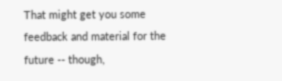That might get you some feedback and material for the future -- though,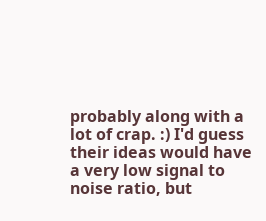probably along with a lot of crap. :) I'd guess their ideas would have a very low signal to noise ratio, but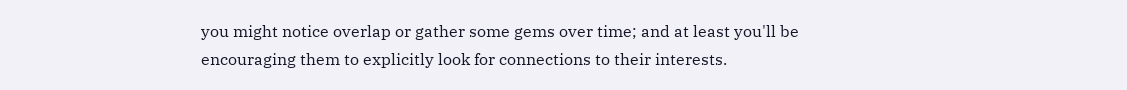you might notice overlap or gather some gems over time; and at least you'll be encouraging them to explicitly look for connections to their interests.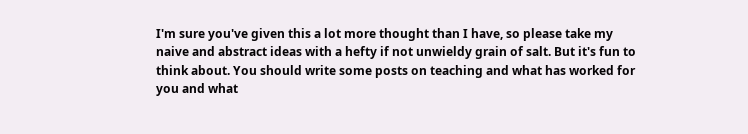I'm sure you've given this a lot more thought than I have, so please take my naive and abstract ideas with a hefty if not unwieldy grain of salt. But it's fun to think about. You should write some posts on teaching and what has worked for you and what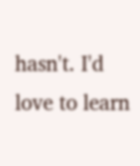hasn't. I'd love to learn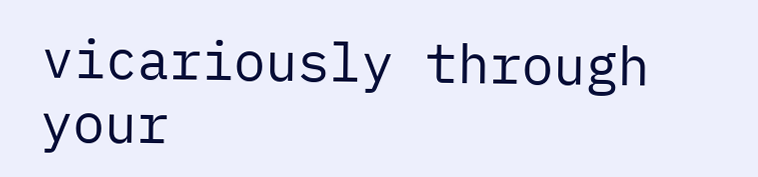vicariously through your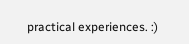practical experiences. :)